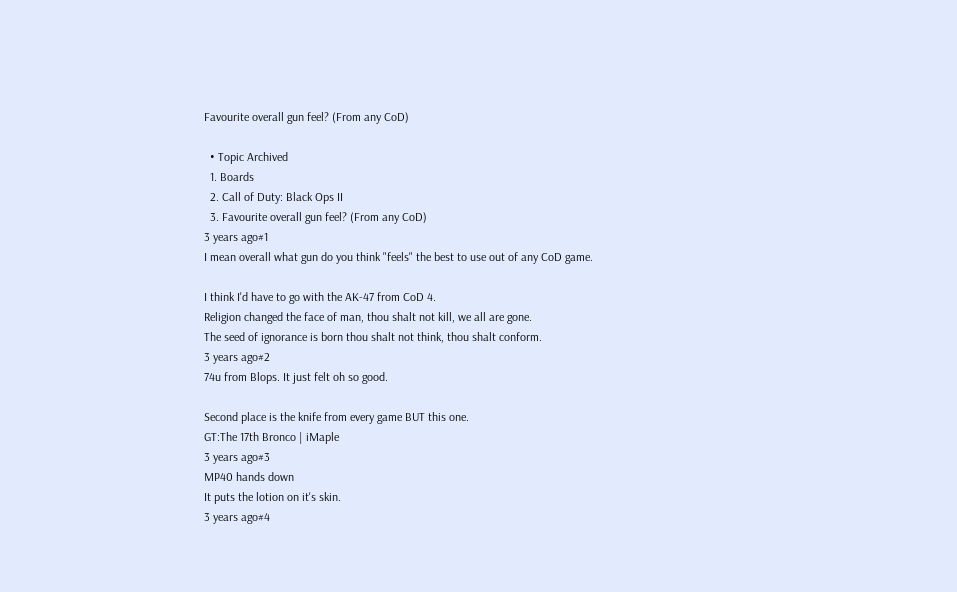Favourite overall gun feel? (From any CoD)

  • Topic Archived
  1. Boards
  2. Call of Duty: Black Ops II
  3. Favourite overall gun feel? (From any CoD)
3 years ago#1
I mean overall what gun do you think "feels" the best to use out of any CoD game.

I think I'd have to go with the AK-47 from CoD 4.
Religion changed the face of man, thou shalt not kill, we all are gone.
The seed of ignorance is born thou shalt not think, thou shalt conform.
3 years ago#2
74u from Blops. It just felt oh so good.

Second place is the knife from every game BUT this one.
GT:The 17th Bronco | iMaple
3 years ago#3
MP40 hands down
It puts the lotion on it's skin.
3 years ago#4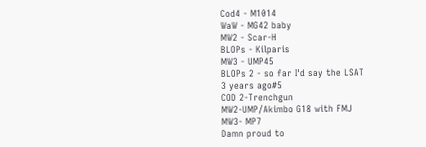Cod4 - M1014
WaW - MG42 baby
MW2 - Scar-H
BLOPs - Kilparis
MW3 - UMP45
BLOPs 2 - so far I'd say the LSAT
3 years ago#5
COD 2-Trenchgun
MW2-UMP/Akimbo G18 with FMJ
MW3- MP7
Damn proud to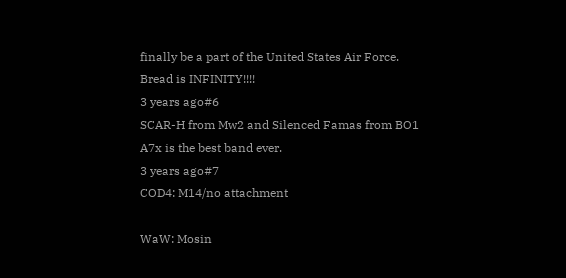finally be a part of the United States Air Force.
Bread is INFINITY!!!!
3 years ago#6
SCAR-H from Mw2 and Silenced Famas from BO1
A7x is the best band ever.
3 years ago#7
COD4: M14/no attachment

WaW: Mosin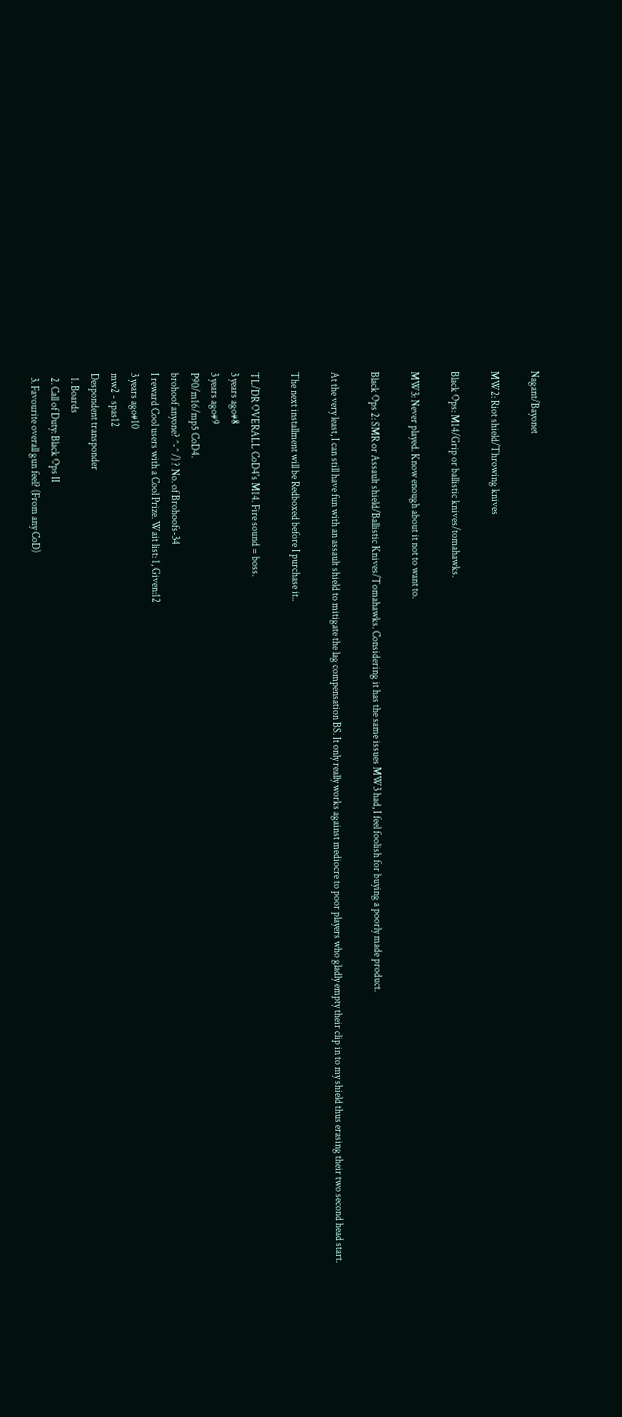Nagant/Bayonet

MW2: Riot shield/Throwing knives

Black Ops: M14/Grip or ballistic knives/tomahawks.

MW3: Never played. Know enough about it not to want to.

Black Ops 2: SMR or Assault shield/Ballistic Knives/Tomahawks. Considering it has the same issues MW3 had, I feel foolish for buying a poorly made product.

At the very least, I can still have fun with an assault shield to mitigate the lag compensation BS. It only really works against mediocre to poor players who gladly empty their clip in to my shield thus erasing their two second head start.

The next installment will be Redboxed before I purchase it..

TL/DR OVERALL CoD4's M14. Fire sound = boss.
3 years ago#8
3 years ago#9
P90/m16/mp5 CoD4.
brohoof anyone? ^-^ /) ? No. of Brohoofs-34
I reward Cool users with a Cool Prize. Wait list: 1, Given:12
3 years ago#10
mw2 - spas12
Despondent transponder
  1. Boards
  2. Call of Duty: Black Ops II
  3. Favourite overall gun feel? (From any CoD)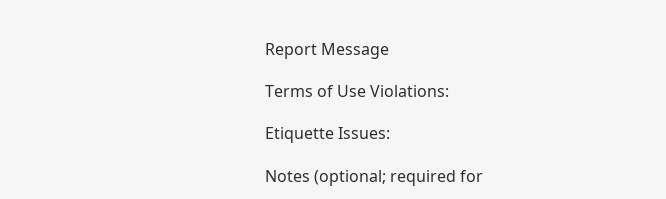Report Message

Terms of Use Violations:

Etiquette Issues:

Notes (optional; required for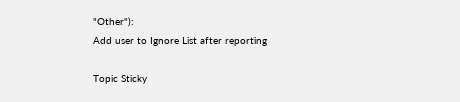"Other"):
Add user to Ignore List after reporting

Topic Sticky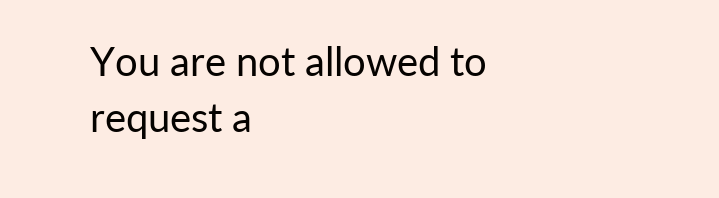You are not allowed to request a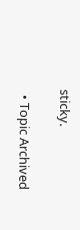sticky.

  • Topic Archived